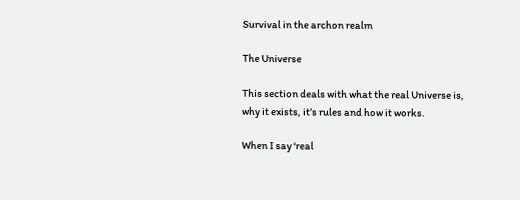Survival in the archon realm

The Universe

This section deals with what the real Universe is, why it exists, it’s rules and how it works.

When I say ‘real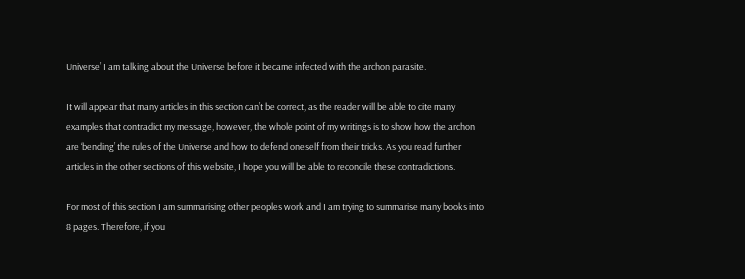Universe’ I am talking about the Universe before it became infected with the archon parasite.

It will appear that many articles in this section can’t be correct, as the reader will be able to cite many examples that contradict my message, however, the whole point of my writings is to show how the archon are ‘bending’ the rules of the Universe and how to defend oneself from their tricks. As you read further articles in the other sections of this website, I hope you will be able to reconcile these contradictions.

For most of this section I am summarising other peoples work and I am trying to summarise many books into 8 pages. Therefore, if you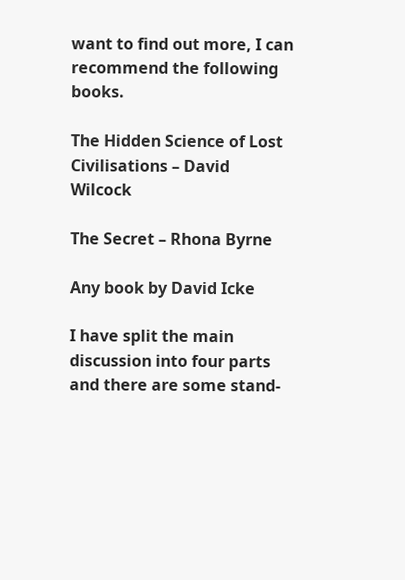want to find out more, I can recommend the following books.

The Hidden Science of Lost Civilisations – David Wilcock

The Secret – Rhona Byrne

Any book by David Icke

I have split the main discussion into four parts and there are some stand-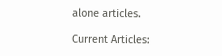alone articles.

Current Articles: